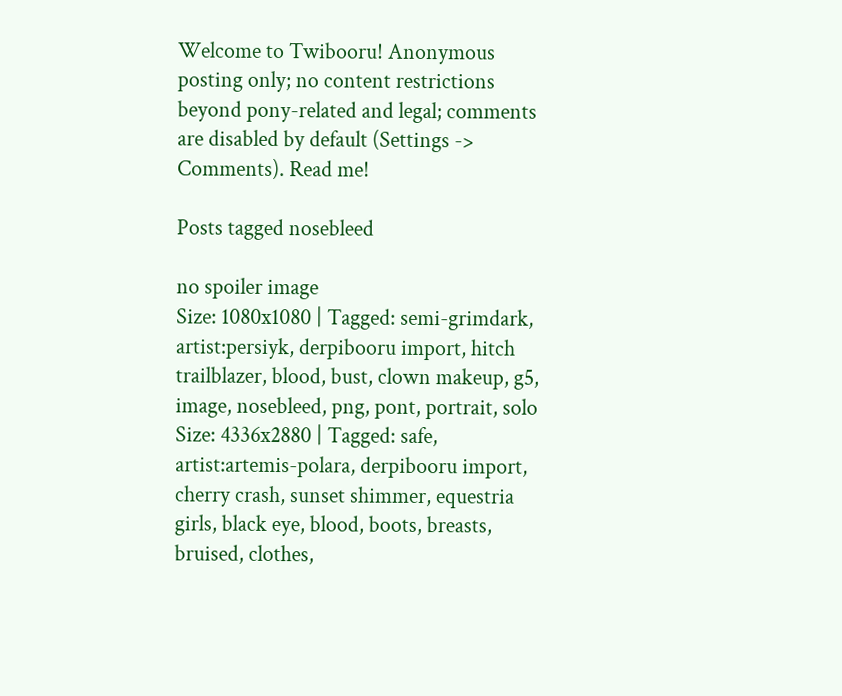Welcome to Twibooru! Anonymous posting only; no content restrictions beyond pony-related and legal; comments are disabled by default (Settings -> Comments). Read me!

Posts tagged nosebleed

no spoiler image
Size: 1080x1080 | Tagged: semi-grimdark, artist:persiyk, derpibooru import, hitch trailblazer, blood, bust, clown makeup, g5, image, nosebleed, png, pont, portrait, solo
Size: 4336x2880 | Tagged: safe, artist:artemis-polara, derpibooru import, cherry crash, sunset shimmer, equestria girls, black eye, blood, boots, breasts, bruised, clothes,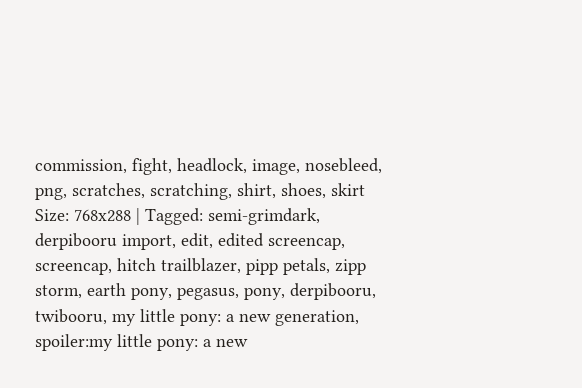commission, fight, headlock, image, nosebleed, png, scratches, scratching, shirt, shoes, skirt
Size: 768x288 | Tagged: semi-grimdark, derpibooru import, edit, edited screencap, screencap, hitch trailblazer, pipp petals, zipp storm, earth pony, pegasus, pony, derpibooru, twibooru, my little pony: a new generation, spoiler:my little pony: a new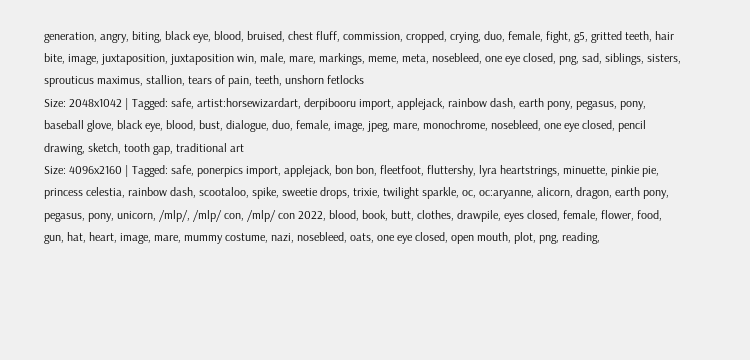generation, angry, biting, black eye, blood, bruised, chest fluff, commission, cropped, crying, duo, female, fight, g5, gritted teeth, hair bite, image, juxtaposition, juxtaposition win, male, mare, markings, meme, meta, nosebleed, one eye closed, png, sad, siblings, sisters, sprouticus maximus, stallion, tears of pain, teeth, unshorn fetlocks
Size: 2048x1042 | Tagged: safe, artist:horsewizardart, derpibooru import, applejack, rainbow dash, earth pony, pegasus, pony, baseball glove, black eye, blood, bust, dialogue, duo, female, image, jpeg, mare, monochrome, nosebleed, one eye closed, pencil drawing, sketch, tooth gap, traditional art
Size: 4096x2160 | Tagged: safe, ponerpics import, applejack, bon bon, fleetfoot, fluttershy, lyra heartstrings, minuette, pinkie pie, princess celestia, rainbow dash, scootaloo, spike, sweetie drops, trixie, twilight sparkle, oc, oc:aryanne, alicorn, dragon, earth pony, pegasus, pony, unicorn, /mlp/, /mlp/ con, /mlp/ con 2022, blood, book, butt, clothes, drawpile, eyes closed, female, flower, food, gun, hat, heart, image, mare, mummy costume, nazi, nosebleed, oats, one eye closed, open mouth, plot, png, reading,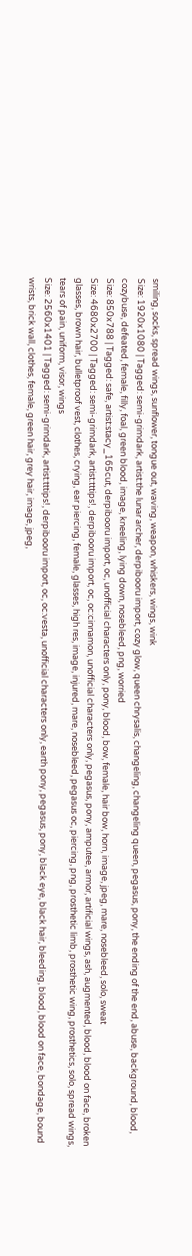smiling, socks, spread wings, sunflower, tongue out, waving, weapon, whiskers, wings, wink
Size: 1920x1080 | Tagged: semi-grimdark, artist:the lunar archer, derpibooru import, cozy glow, queen chrysalis, changeling, changeling queen, pegasus, pony, the ending of the end, abuse, background, blood, cozybuse, defeated, female, filly, foal, green blood, image, kneeling, lying down, nosebleed, png, worried
Size: 850x788 | Tagged: safe, artist:stacy_165cut, derpibooru import, oc, unofficial characters only, pony, blood, bow, female, hair bow, horn, image, jpeg, mare, nosebleed, solo, sweat
Size: 4680x2700 | Tagged: semi-grimdark, artist:tttips!, derpibooru import, oc, oc:cinnamon, unofficial characters only, pegasus, pony, amputee, armor, artificial wings, ash, augmented, blood, blood on face, broken glasses, brown hair, bulletproof vest, clothes, crying, ear piercing, female, glasses, high res, image, injured, mare, nosebleed, pegasus oc, piercing, png, prosthetic limb, prosthetic wing, prosthetics, solo, spread wings, tears of pain, uniform, visor, wings
Size: 2560x1401 | Tagged: semi-grimdark, artist:tttips!, derpibooru import, oc, oc:vesta, unofficial characters only, earth pony, pegasus, pony, black eye, black hair, bleeding, blood, blood on face, bondage, bound wrists, brick wall, clothes, female, green hair, grey hair, image, jpeg,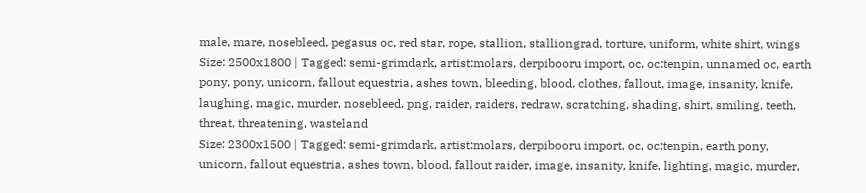male, mare, nosebleed, pegasus oc, red star, rope, stallion, stalliongrad, torture, uniform, white shirt, wings
Size: 2500x1800 | Tagged: semi-grimdark, artist:molars, derpibooru import, oc, oc:tenpin, unnamed oc, earth pony, pony, unicorn, fallout equestria, ashes town, bleeding, blood, clothes, fallout, image, insanity, knife, laughing, magic, murder, nosebleed, png, raider, raiders, redraw, scratching, shading, shirt, smiling, teeth, threat, threatening, wasteland
Size: 2300x1500 | Tagged: semi-grimdark, artist:molars, derpibooru import, oc, oc:tenpin, earth pony, unicorn, fallout equestria, ashes town, blood, fallout raider, image, insanity, knife, lighting, magic, murder,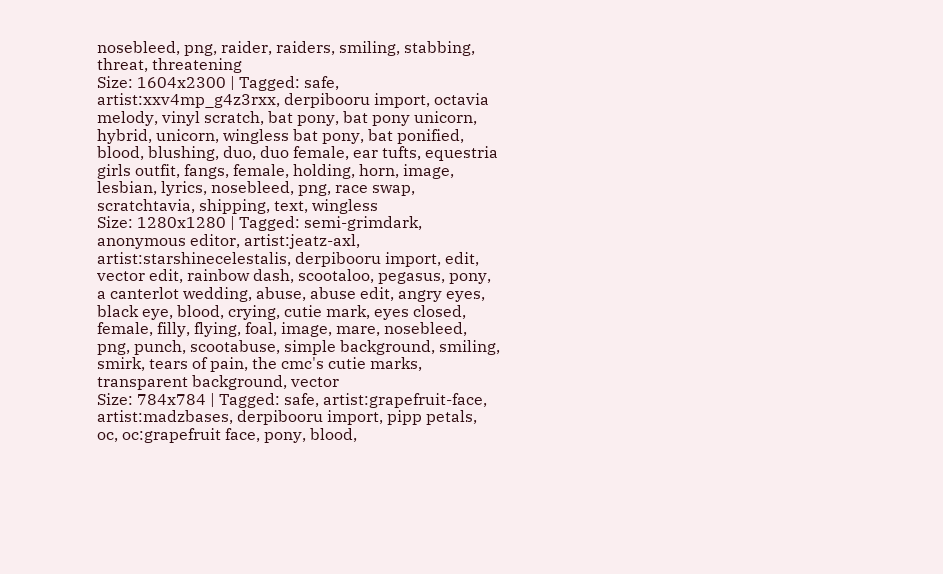nosebleed, png, raider, raiders, smiling, stabbing, threat, threatening
Size: 1604x2300 | Tagged: safe, artist:xxv4mp_g4z3rxx, derpibooru import, octavia melody, vinyl scratch, bat pony, bat pony unicorn, hybrid, unicorn, wingless bat pony, bat ponified, blood, blushing, duo, duo female, ear tufts, equestria girls outfit, fangs, female, holding, horn, image, lesbian, lyrics, nosebleed, png, race swap, scratchtavia, shipping, text, wingless
Size: 1280x1280 | Tagged: semi-grimdark, anonymous editor, artist:jeatz-axl, artist:starshinecelestalis, derpibooru import, edit, vector edit, rainbow dash, scootaloo, pegasus, pony, a canterlot wedding, abuse, abuse edit, angry eyes, black eye, blood, crying, cutie mark, eyes closed, female, filly, flying, foal, image, mare, nosebleed, png, punch, scootabuse, simple background, smiling, smirk, tears of pain, the cmc's cutie marks, transparent background, vector
Size: 784x784 | Tagged: safe, artist:grapefruit-face, artist:madzbases, derpibooru import, pipp petals, oc, oc:grapefruit face, pony, blood,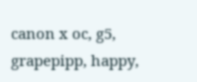canon x oc, g5, grapepipp, happy,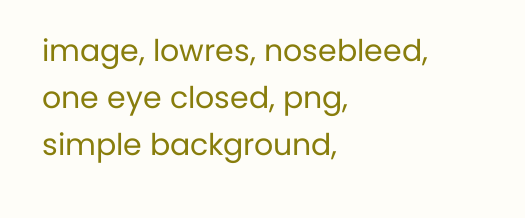image, lowres, nosebleed, one eye closed, png, simple background,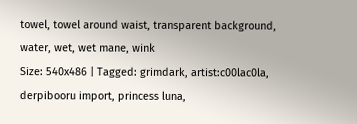towel, towel around waist, transparent background, water, wet, wet mane, wink
Size: 540x486 | Tagged: grimdark, artist:c00lac0la, derpibooru import, princess luna,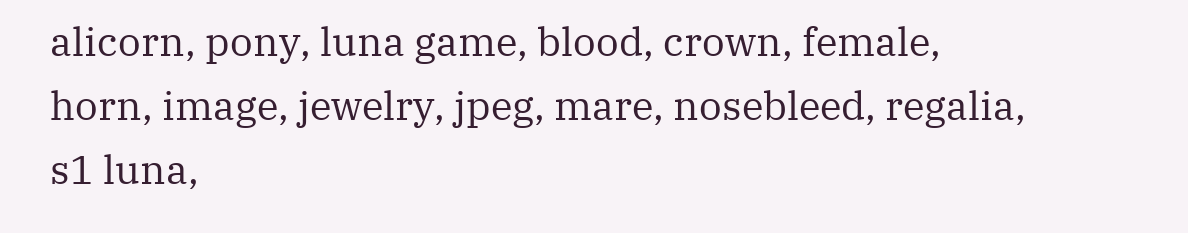alicorn, pony, luna game, blood, crown, female, horn, image, jewelry, jpeg, mare, nosebleed, regalia, s1 luna,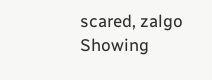scared, zalgo
Showing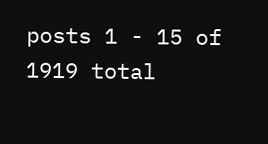posts 1 - 15 of 1919 total